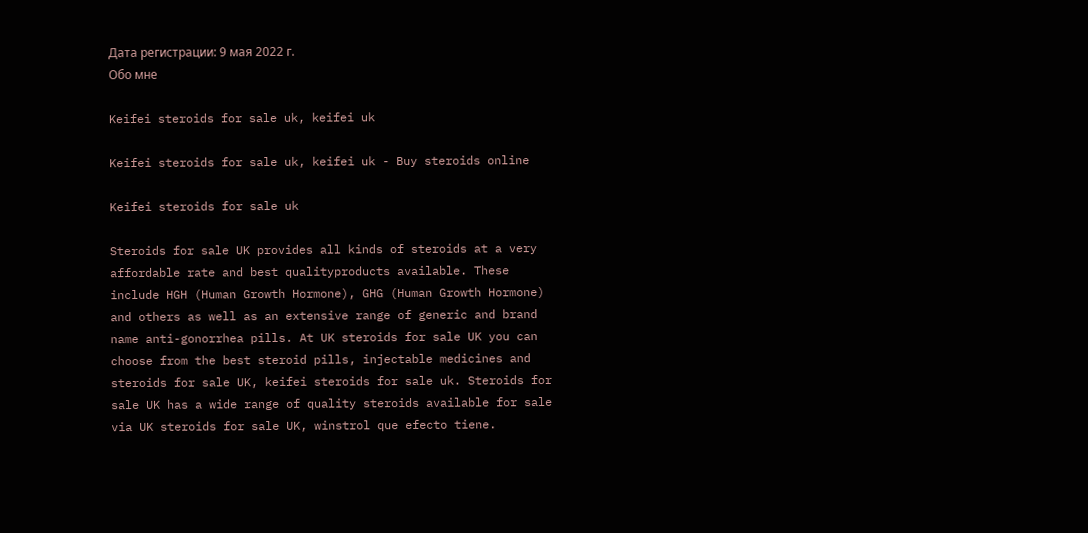Дата регистрации: 9 мая 2022 г.
Обо мне

Keifei steroids for sale uk, keifei uk

Keifei steroids for sale uk, keifei uk - Buy steroids online

Keifei steroids for sale uk

Steroids for sale UK provides all kinds of steroids at a very affordable rate and best qualityproducts available. These include HGH (Human Growth Hormone), GHG (Human Growth Hormone) and others as well as an extensive range of generic and brand name anti-gonorrhea pills. At UK steroids for sale UK you can choose from the best steroid pills, injectable medicines and steroids for sale UK, keifei steroids for sale uk. Steroids for sale UK has a wide range of quality steroids available for sale via UK steroids for sale UK, winstrol que efecto tiene.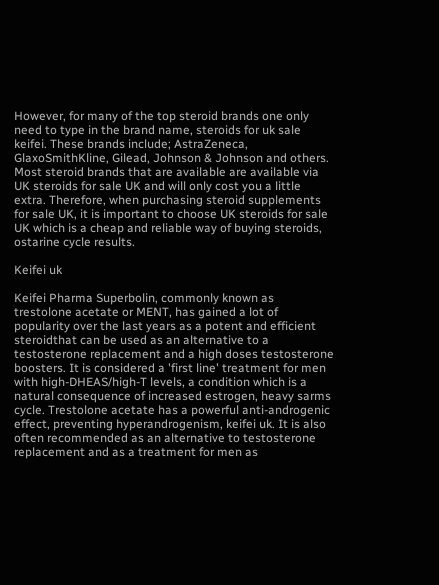However, for many of the top steroid brands one only need to type in the brand name, steroids for uk sale keifei. These brands include; AstraZeneca, GlaxoSmithKline, Gilead, Johnson & Johnson and others. Most steroid brands that are available are available via UK steroids for sale UK and will only cost you a little extra. Therefore, when purchasing steroid supplements for sale UK, it is important to choose UK steroids for sale UK which is a cheap and reliable way of buying steroids, ostarine cycle results.

Keifei uk

Keifei Pharma Superbolin, commonly known as trestolone acetate or MENT, has gained a lot of popularity over the last years as a potent and efficient steroidthat can be used as an alternative to a testosterone replacement and a high doses testosterone boosters. It is considered a 'first line' treatment for men with high-DHEAS/high-T levels, a condition which is a natural consequence of increased estrogen, heavy sarms cycle. Trestolone acetate has a powerful anti-androgenic effect, preventing hyperandrogenism, keifei uk. It is also often recommended as an alternative to testosterone replacement and as a treatment for men as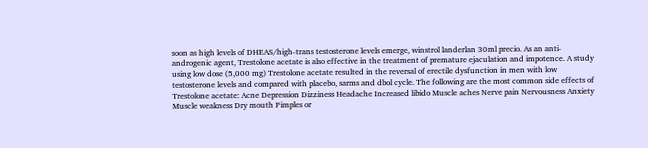soon as high levels of DHEAS/high-trans testosterone levels emerge, winstrol landerlan 30ml precio. As an anti-androgenic agent, Trestolone acetate is also effective in the treatment of premature ejaculation and impotence. A study using low dose (5,000 mg) Trestolone acetate resulted in the reversal of erectile dysfunction in men with low testosterone levels and compared with placebo, sarms and dbol cycle. The following are the most common side effects of Trestolone acetate: Acne Depression Dizziness Headache Increased libido Muscle aches Nerve pain Nervousness Anxiety Muscle weakness Dry mouth Pimples or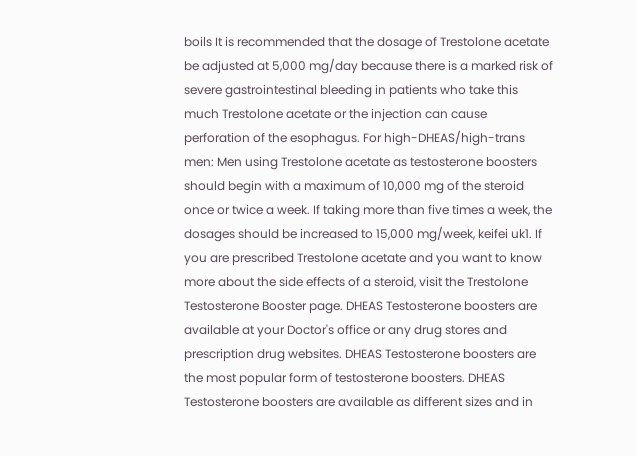boils It is recommended that the dosage of Trestolone acetate be adjusted at 5,000 mg/day because there is a marked risk of severe gastrointestinal bleeding in patients who take this much Trestolone acetate or the injection can cause perforation of the esophagus. For high-DHEAS/high-trans men: Men using Trestolone acetate as testosterone boosters should begin with a maximum of 10,000 mg of the steroid once or twice a week. If taking more than five times a week, the dosages should be increased to 15,000 mg/week, keifei uk1. If you are prescribed Trestolone acetate and you want to know more about the side effects of a steroid, visit the Trestolone Testosterone Booster page. DHEAS Testosterone boosters are available at your Doctor's office or any drug stores and prescription drug websites. DHEAS Testosterone boosters are the most popular form of testosterone boosters. DHEAS Testosterone boosters are available as different sizes and in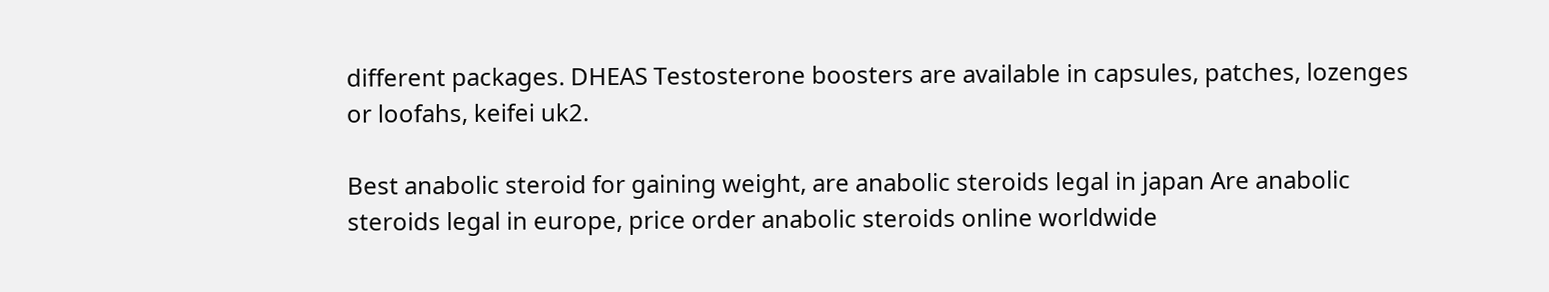different packages. DHEAS Testosterone boosters are available in capsules, patches, lozenges or loofahs, keifei uk2.

Best anabolic steroid for gaining weight, are anabolic steroids legal in japan Are anabolic steroids legal in europe, price order anabolic steroids online worldwide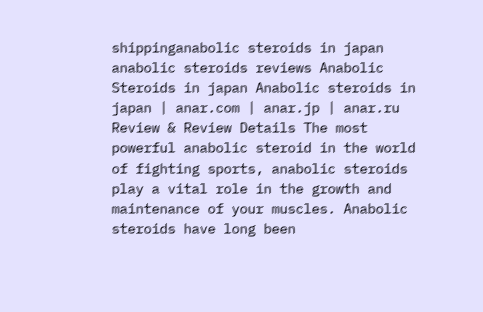shippinganabolic steroids in japan anabolic steroids reviews Anabolic Steroids in japan Anabolic steroids in japan | anar.com | anar.jp | anar.ru Review & Review Details The most powerful anabolic steroid in the world of fighting sports, anabolic steroids play a vital role in the growth and maintenance of your muscles. Anabolic steroids have long been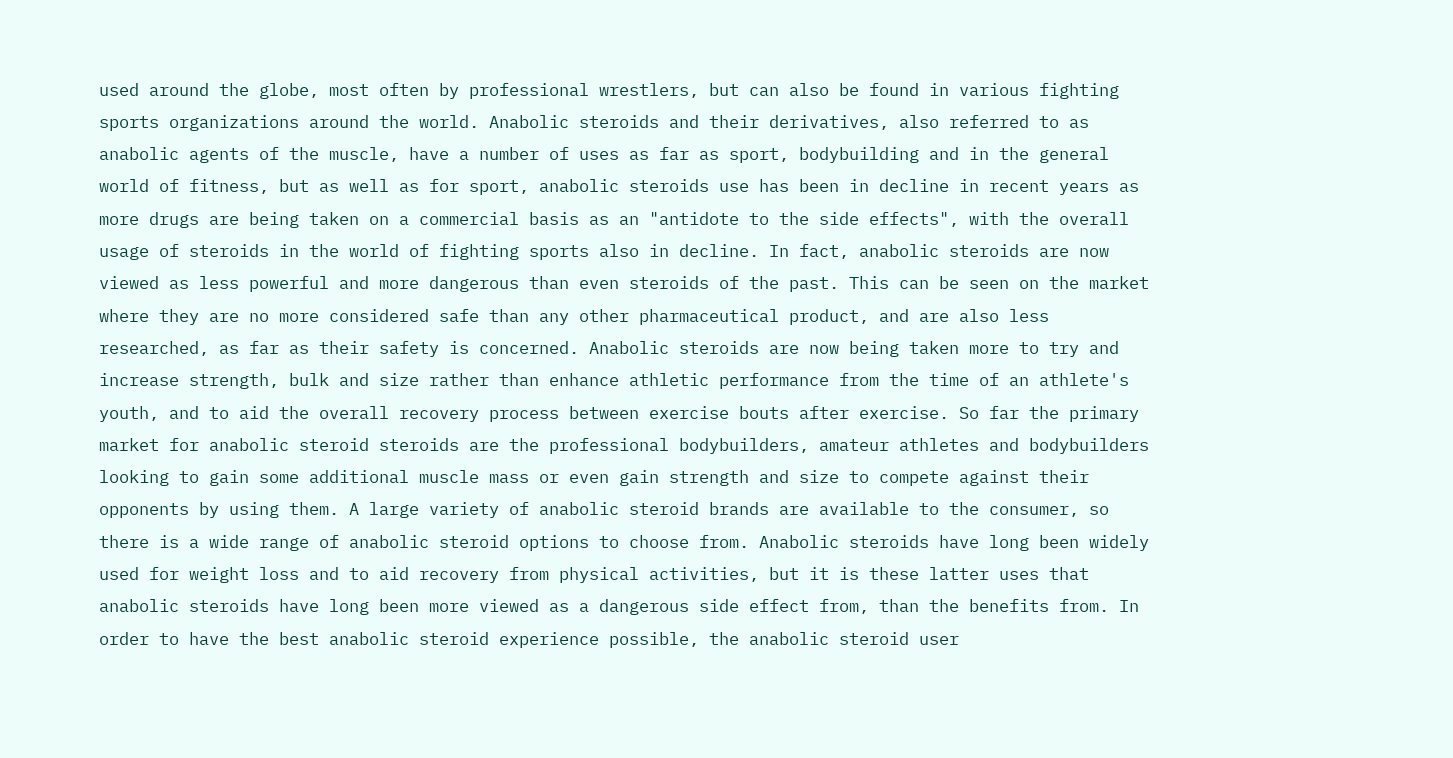used around the globe, most often by professional wrestlers, but can also be found in various fighting sports organizations around the world. Anabolic steroids and their derivatives, also referred to as anabolic agents of the muscle, have a number of uses as far as sport, bodybuilding and in the general world of fitness, but as well as for sport, anabolic steroids use has been in decline in recent years as more drugs are being taken on a commercial basis as an "antidote to the side effects", with the overall usage of steroids in the world of fighting sports also in decline. In fact, anabolic steroids are now viewed as less powerful and more dangerous than even steroids of the past. This can be seen on the market where they are no more considered safe than any other pharmaceutical product, and are also less researched, as far as their safety is concerned. Anabolic steroids are now being taken more to try and increase strength, bulk and size rather than enhance athletic performance from the time of an athlete's youth, and to aid the overall recovery process between exercise bouts after exercise. So far the primary market for anabolic steroid steroids are the professional bodybuilders, amateur athletes and bodybuilders looking to gain some additional muscle mass or even gain strength and size to compete against their opponents by using them. A large variety of anabolic steroid brands are available to the consumer, so there is a wide range of anabolic steroid options to choose from. Anabolic steroids have long been widely used for weight loss and to aid recovery from physical activities, but it is these latter uses that anabolic steroids have long been more viewed as a dangerous side effect from, than the benefits from. In order to have the best anabolic steroid experience possible, the anabolic steroid user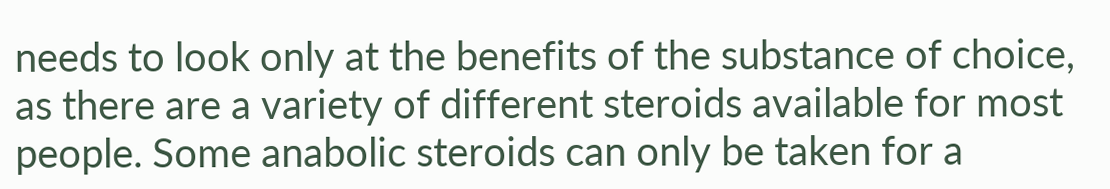needs to look only at the benefits of the substance of choice, as there are a variety of different steroids available for most people. Some anabolic steroids can only be taken for a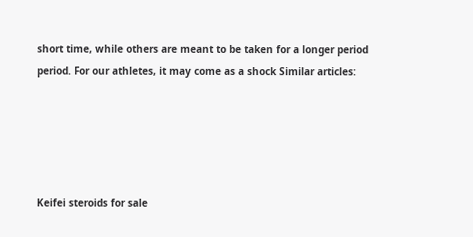short time, while others are meant to be taken for a longer period period. For our athletes, it may come as a shock Similar articles:





Keifei steroids for sale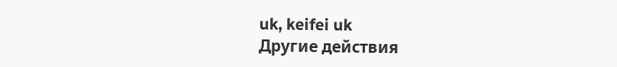uk, keifei uk
Другие действия